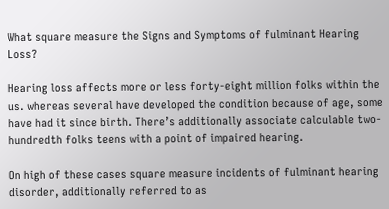What square measure the Signs and Symptoms of fulminant Hearing Loss?

Hearing loss affects more or less forty-eight million folks within the us. whereas several have developed the condition because of age, some have had it since birth. There’s additionally associate calculable two-hundredth folks teens with a point of impaired hearing.

On high of these cases square measure incidents of fulminant hearing disorder, additionally referred to as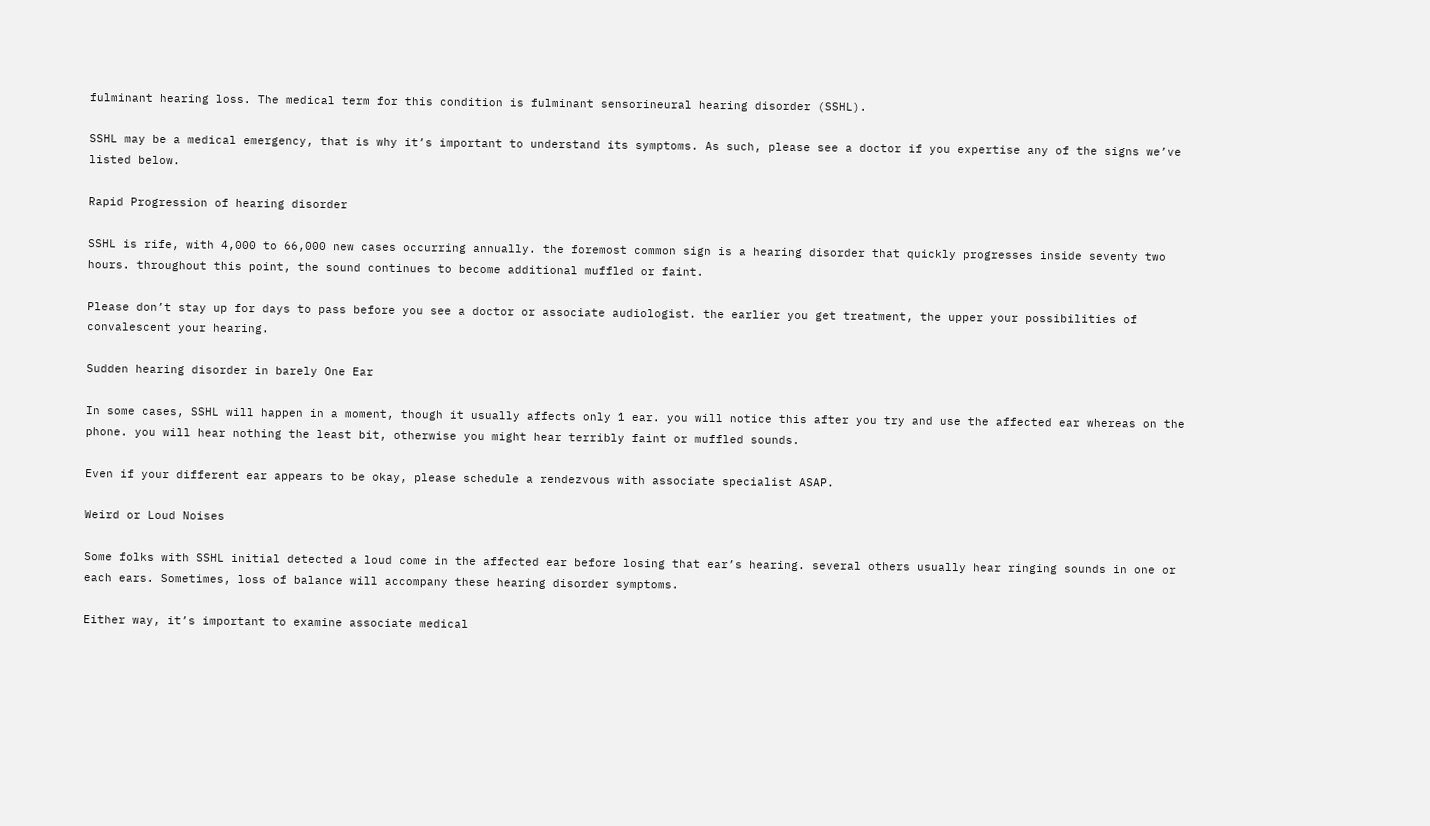fulminant hearing loss. The medical term for this condition is fulminant sensorineural hearing disorder (SSHL).

SSHL may be a medical emergency, that is why it’s important to understand its symptoms. As such, please see a doctor if you expertise any of the signs we’ve listed below.

Rapid Progression of hearing disorder

SSHL is rife, with 4,000 to 66,000 new cases occurring annually. the foremost common sign is a hearing disorder that quickly progresses inside seventy two hours. throughout this point, the sound continues to become additional muffled or faint.

Please don’t stay up for days to pass before you see a doctor or associate audiologist. the earlier you get treatment, the upper your possibilities of convalescent your hearing.

Sudden hearing disorder in barely One Ear

In some cases, SSHL will happen in a moment, though it usually affects only 1 ear. you will notice this after you try and use the affected ear whereas on the phone. you will hear nothing the least bit, otherwise you might hear terribly faint or muffled sounds.

Even if your different ear appears to be okay, please schedule a rendezvous with associate specialist ASAP.

Weird or Loud Noises

Some folks with SSHL initial detected a loud come in the affected ear before losing that ear’s hearing. several others usually hear ringing sounds in one or each ears. Sometimes, loss of balance will accompany these hearing disorder symptoms.

Either way, it’s important to examine associate medical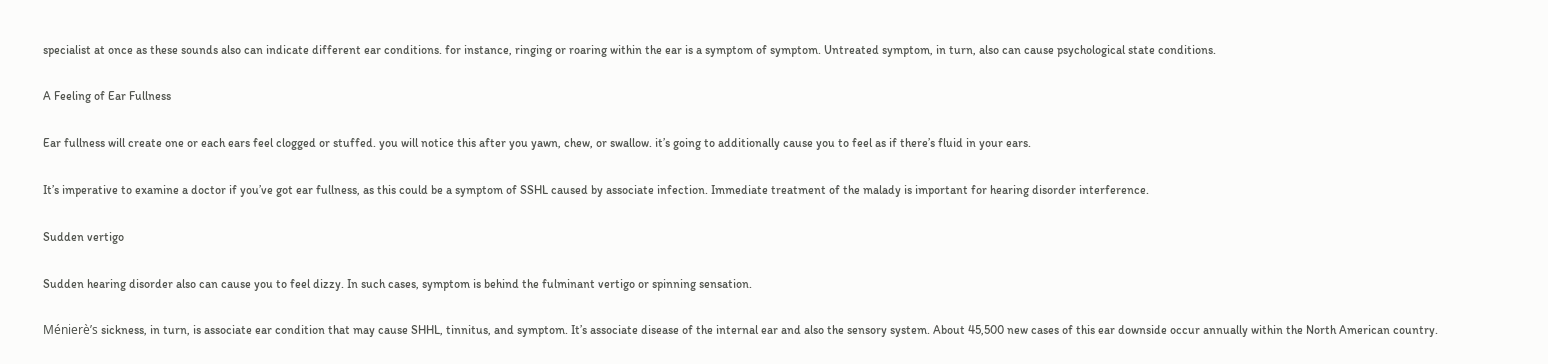specialist at once as these sounds also can indicate different ear conditions. for instance, ringing or roaring within the ear is a symptom of symptom. Untreated symptom, in turn, also can cause psychological state conditions.

A Feeling of Ear Fullness

Ear fullness will create one or each ears feel clogged or stuffed. you will notice this after you yawn, chew, or swallow. it’s going to additionally cause you to feel as if there’s fluid in your ears.

It’s imperative to examine a doctor if you’ve got ear fullness, as this could be a symptom of SSHL caused by associate infection. Immediate treatment of the malady is important for hearing disorder interference.

Sudden vertigo

Sudden hearing disorder also can cause you to feel dizzy. In such cases, symptom is behind the fulminant vertigo or spinning sensation.

Ménierè’s sickness, in turn, is associate ear condition that may cause SHHL, tinnitus, and symptom. It’s associate disease of the internal ear and also the sensory system. About 45,500 new cases of this ear downside occur annually within the North American country.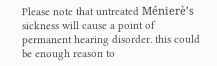Please note that untreated Ménierè’s sickness will cause a point of permanent hearing disorder. this could be enough reason to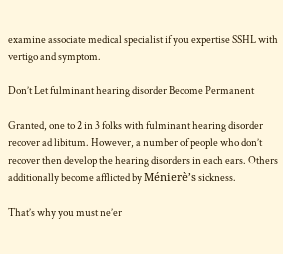examine associate medical specialist if you expertise SSHL with vertigo and symptom.

Don’t Let fulminant hearing disorder Become Permanent

Granted, one to 2 in 3 folks with fulminant hearing disorder recover ad libitum. However, a number of people who don’t recover then develop the hearing disorders in each ears. Others additionally become afflicted by Ménierè’s sickness.

That’s why you must ne’er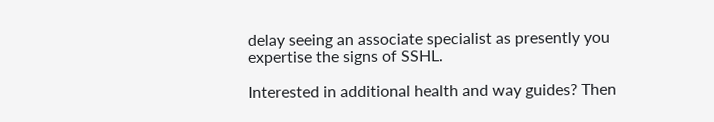delay seeing an associate specialist as presently you expertise the signs of SSHL.

Interested in additional health and way guides? Then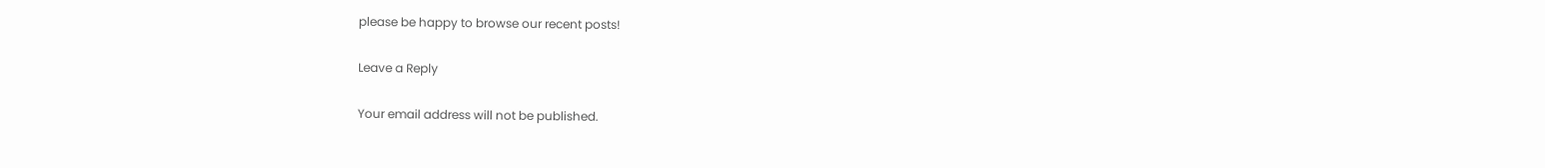please be happy to browse our recent posts!

Leave a Reply

Your email address will not be published.